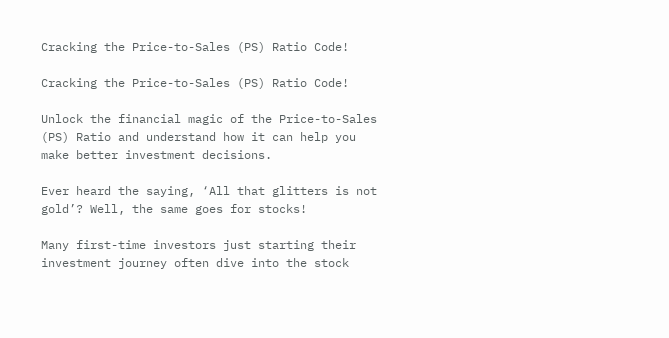Cracking the Price-to-Sales (PS) Ratio Code!

Cracking the Price-to-Sales (PS) Ratio Code!

Unlock the financial magic of the Price-to-Sales (PS) Ratio and understand how it can help you make better investment decisions.

Ever heard the saying, ‘All that glitters is not gold’? Well, the same goes for stocks!

Many first-time investors just starting their investment journey often dive into the stock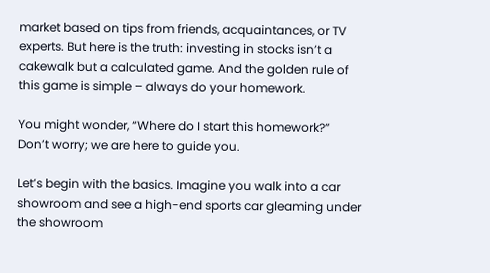market based on tips from friends, acquaintances, or TV experts. But here is the truth: investing in stocks isn’t a cakewalk but a calculated game. And the golden rule of this game is simple – always do your homework.

You might wonder, “Where do I start this homework?” Don’t worry; we are here to guide you.

Let’s begin with the basics. Imagine you walk into a car showroom and see a high-end sports car gleaming under the showroom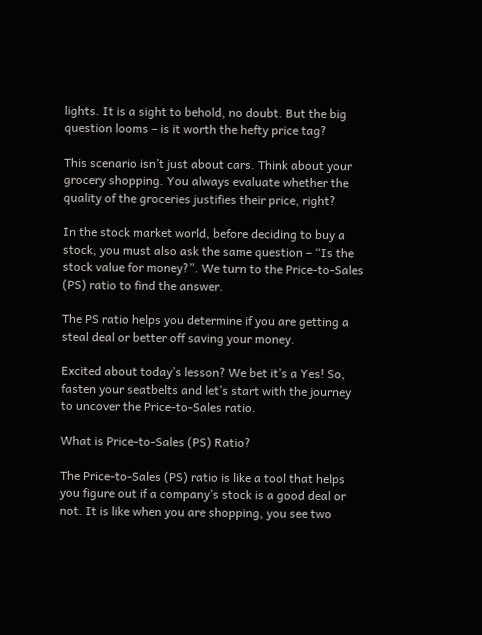lights. It is a sight to behold, no doubt. But the big question looms – is it worth the hefty price tag?

This scenario isn’t just about cars. Think about your grocery shopping. You always evaluate whether the quality of the groceries justifies their price, right?

In the stock market world, before deciding to buy a stock, you must also ask the same question – “Is the stock value for money?”. We turn to the Price-to-Sales (PS) ratio to find the answer.

The PS ratio helps you determine if you are getting a steal deal or better off saving your money.

Excited about today’s lesson? We bet it’s a Yes! So, fasten your seatbelts and let’s start with the journey to uncover the Price-to-Sales ratio.

What is Price-to-Sales (PS) Ratio?

The Price-to-Sales (PS) ratio is like a tool that helps you figure out if a company’s stock is a good deal or not. It is like when you are shopping, you see two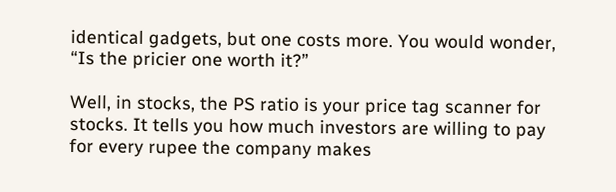identical gadgets, but one costs more. You would wonder, “Is the pricier one worth it?”

Well, in stocks, the PS ratio is your price tag scanner for stocks. It tells you how much investors are willing to pay for every rupee the company makes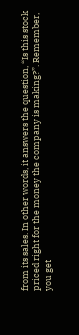from its sales. In other words, it answers the question, “Is this stock priced right for the money the company is making?”. Remember, you get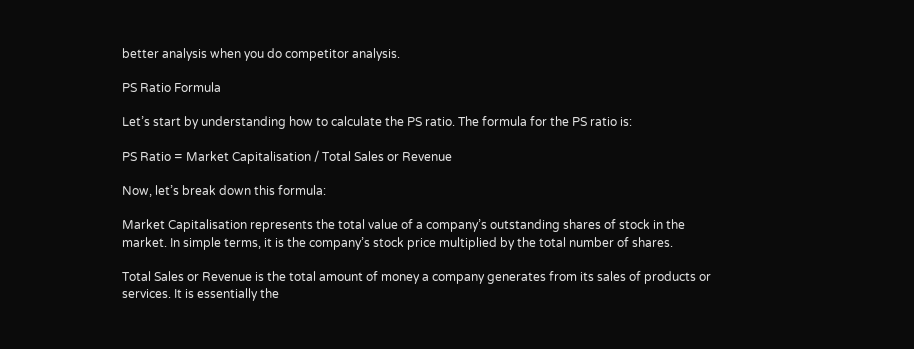better analysis when you do competitor analysis.

PS Ratio Formula

Let’s start by understanding how to calculate the PS ratio. The formula for the PS ratio is:

PS Ratio = Market Capitalisation / Total Sales or Revenue

Now, let’s break down this formula:

Market Capitalisation represents the total value of a company’s outstanding shares of stock in the market. In simple terms, it is the company’s stock price multiplied by the total number of shares.

Total Sales or Revenue is the total amount of money a company generates from its sales of products or services. It is essentially the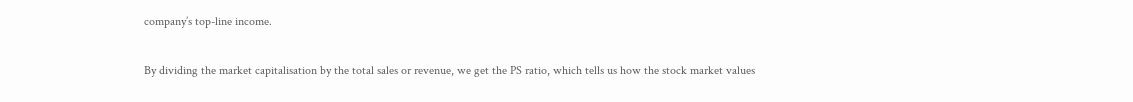company’s top-line income.

By dividing the market capitalisation by the total sales or revenue, we get the PS ratio, which tells us how the stock market values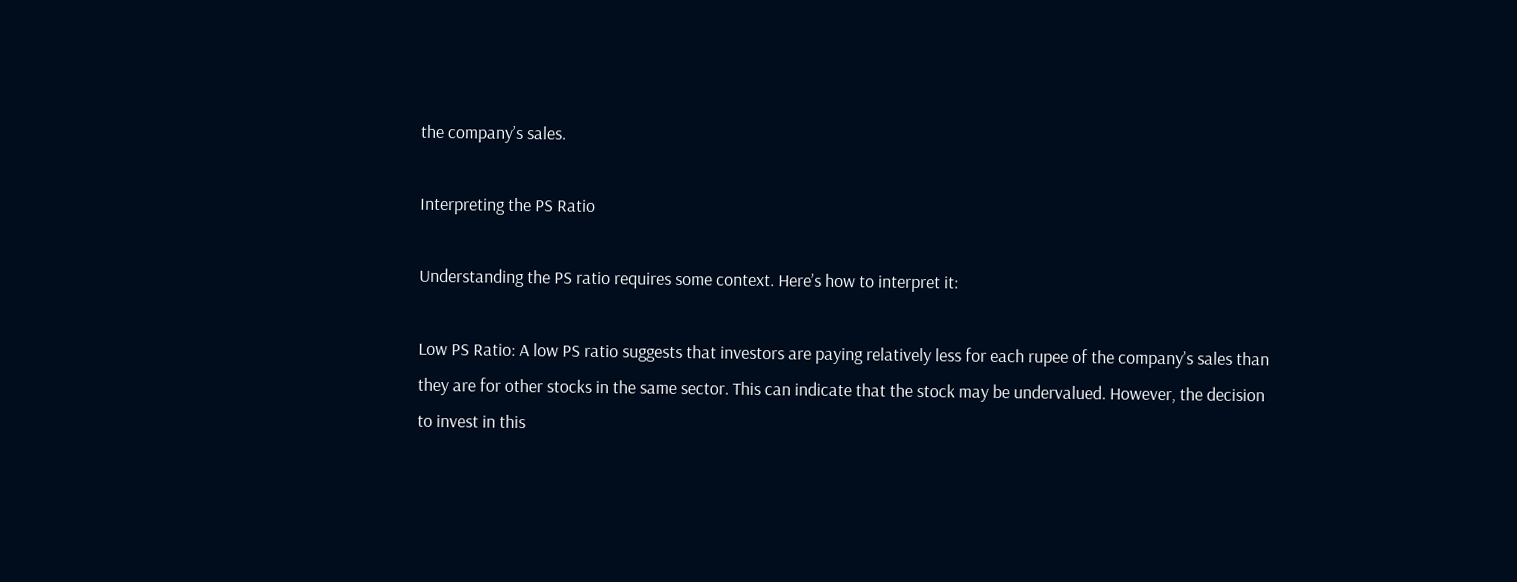the company’s sales.

Interpreting the PS Ratio

Understanding the PS ratio requires some context. Here’s how to interpret it:

Low PS Ratio: A low PS ratio suggests that investors are paying relatively less for each rupee of the company’s sales than they are for other stocks in the same sector. This can indicate that the stock may be undervalued. However, the decision to invest in this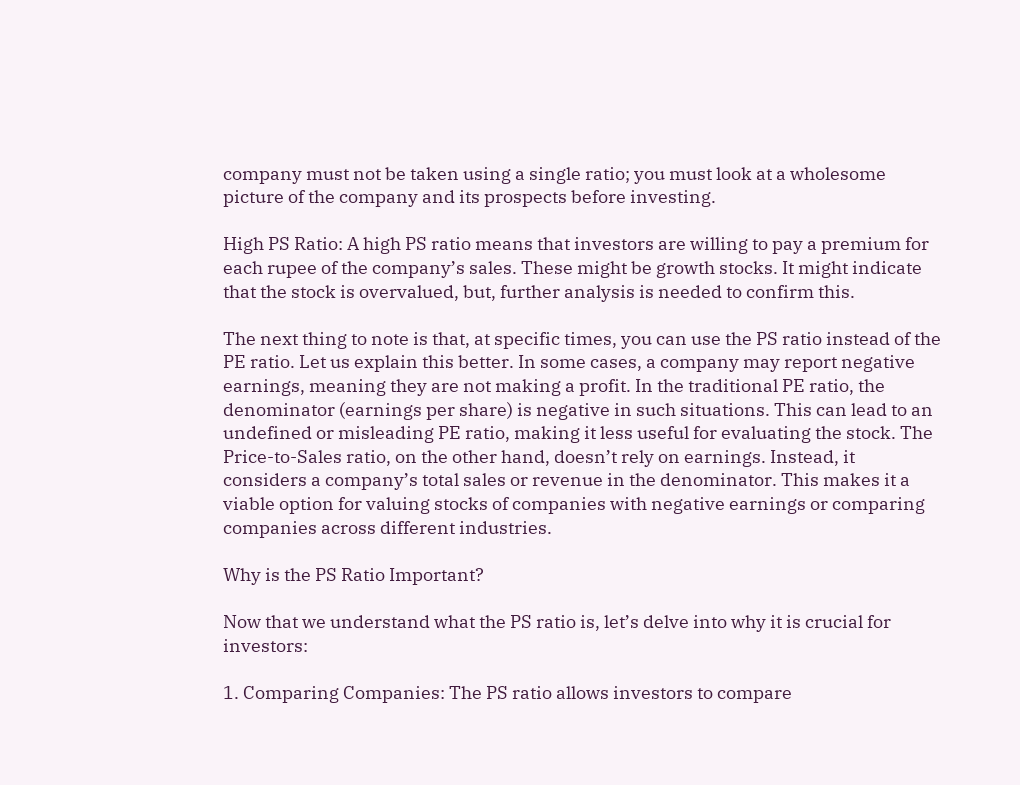company must not be taken using a single ratio; you must look at a wholesome picture of the company and its prospects before investing.

High PS Ratio: A high PS ratio means that investors are willing to pay a premium for each rupee of the company’s sales. These might be growth stocks. It might indicate that the stock is overvalued, but, further analysis is needed to confirm this.

The next thing to note is that, at specific times, you can use the PS ratio instead of the PE ratio. Let us explain this better. In some cases, a company may report negative earnings, meaning they are not making a profit. In the traditional PE ratio, the denominator (earnings per share) is negative in such situations. This can lead to an undefined or misleading PE ratio, making it less useful for evaluating the stock. The Price-to-Sales ratio, on the other hand, doesn’t rely on earnings. Instead, it considers a company’s total sales or revenue in the denominator. This makes it a viable option for valuing stocks of companies with negative earnings or comparing companies across different industries.

Why is the PS Ratio Important?

Now that we understand what the PS ratio is, let’s delve into why it is crucial for investors:

1. Comparing Companies: The PS ratio allows investors to compare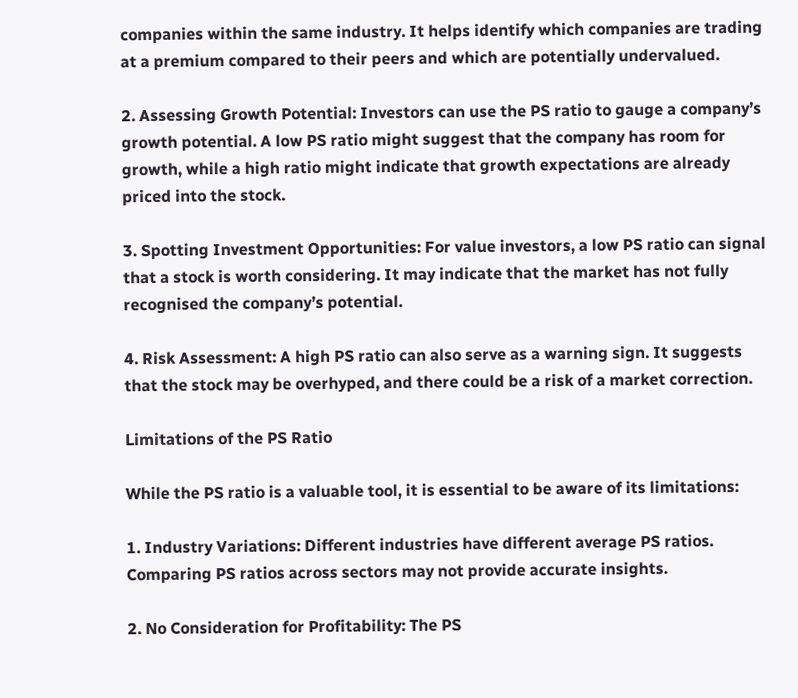companies within the same industry. It helps identify which companies are trading at a premium compared to their peers and which are potentially undervalued.

2. Assessing Growth Potential: Investors can use the PS ratio to gauge a company’s growth potential. A low PS ratio might suggest that the company has room for growth, while a high ratio might indicate that growth expectations are already priced into the stock.

3. Spotting Investment Opportunities: For value investors, a low PS ratio can signal that a stock is worth considering. It may indicate that the market has not fully recognised the company’s potential.

4. Risk Assessment: A high PS ratio can also serve as a warning sign. It suggests that the stock may be overhyped, and there could be a risk of a market correction.

Limitations of the PS Ratio

While the PS ratio is a valuable tool, it is essential to be aware of its limitations:

1. Industry Variations: Different industries have different average PS ratios. Comparing PS ratios across sectors may not provide accurate insights.

2. No Consideration for Profitability: The PS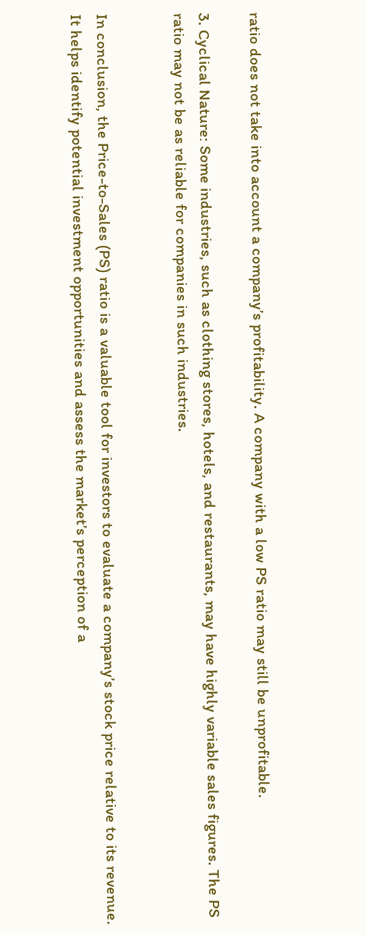ratio does not take into account a company’s profitability. A company with a low PS ratio may still be unprofitable.

3. Cyclical Nature: Some industries, such as clothing stores, hotels, and restaurants, may have highly variable sales figures. The PS ratio may not be as reliable for companies in such industries.


In conclusion, the Price-to-Sales (PS) ratio is a valuable tool for investors to evaluate a company’s stock price relative to its revenue. It helps identify potential investment opportunities and assess the market’s perception of a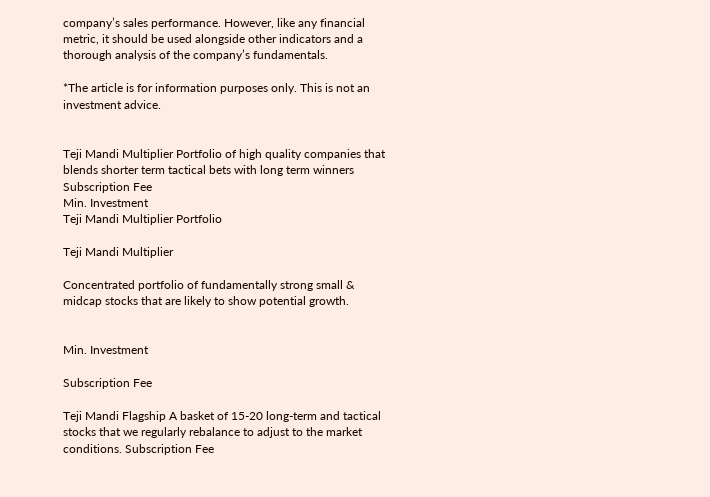company’s sales performance. However, like any financial metric, it should be used alongside other indicators and a thorough analysis of the company’s fundamentals.

*The article is for information purposes only. This is not an investment advice.


Teji Mandi Multiplier Portfolio of high quality companies that blends shorter term tactical bets with long term winners Subscription Fee
Min. Investment
Teji Mandi Multiplier Portfolio

Teji Mandi Multiplier

Concentrated portfolio of fundamentally strong small & midcap stocks that are likely to show potential growth.


Min. Investment

Subscription Fee

Teji Mandi Flagship A basket of 15-20 long-term and tactical stocks that we regularly rebalance to adjust to the market conditions. Subscription Fee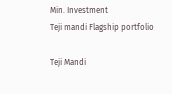Min. Investment
Teji mandi Flagship portfolio

Teji Mandi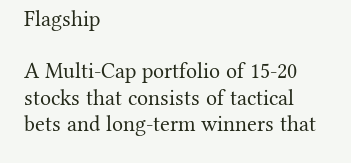Flagship

A Multi-Cap portfolio of 15-20 stocks that consists of tactical bets and long-term winners that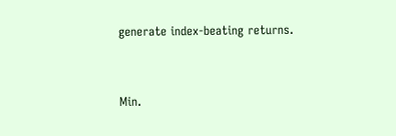generate index-beating returns.


Min.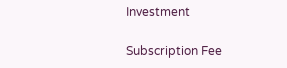Investment

Subscription Fee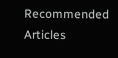Recommended Articles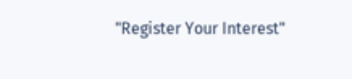"Register Your Interest"